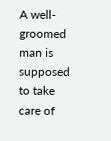A well-groomed man is supposed to take care of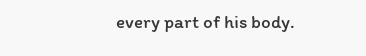every part of his body.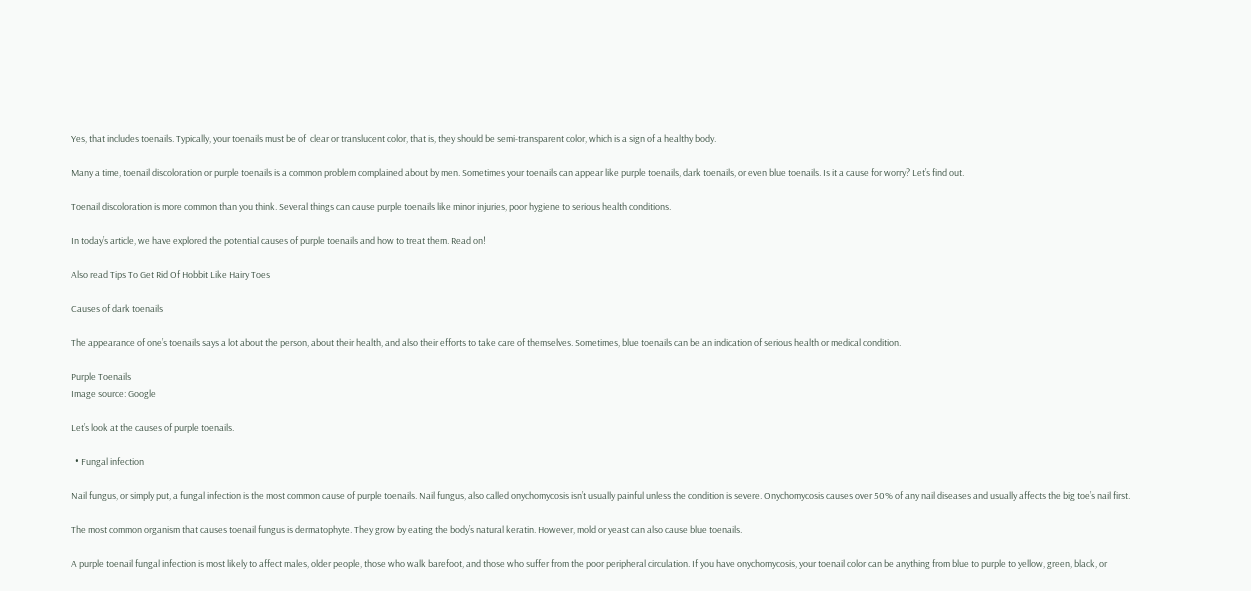Yes, that includes toenails. Typically, your toenails must be of  clear or translucent color, that is, they should be semi-transparent color, which is a sign of a healthy body.

Many a time, toenail discoloration or purple toenails is a common problem complained about by men. Sometimes your toenails can appear like purple toenails, dark toenails, or even blue toenails. Is it a cause for worry? Let’s find out.

Toenail discoloration is more common than you think. Several things can cause purple toenails like minor injuries, poor hygiene to serious health conditions.

In today’s article, we have explored the potential causes of purple toenails and how to treat them. Read on!

Also read Tips To Get Rid Of Hobbit Like Hairy Toes

Causes of dark toenails

The appearance of one’s toenails says a lot about the person, about their health, and also their efforts to take care of themselves. Sometimes, blue toenails can be an indication of serious health or medical condition.

Purple Toenails
Image source: Google

Let’s look at the causes of purple toenails.

  • Fungal infection

Nail fungus, or simply put, a fungal infection is the most common cause of purple toenails. Nail fungus, also called onychomycosis isn’t usually painful unless the condition is severe. Onychomycosis causes over 50% of any nail diseases and usually affects the big toe’s nail first.

The most common organism that causes toenail fungus is dermatophyte. They grow by eating the body’s natural keratin. However, mold or yeast can also cause blue toenails.

A purple toenail fungal infection is most likely to affect males, older people, those who walk barefoot, and those who suffer from the poor peripheral circulation. If you have onychomycosis, your toenail color can be anything from blue to purple to yellow, green, black, or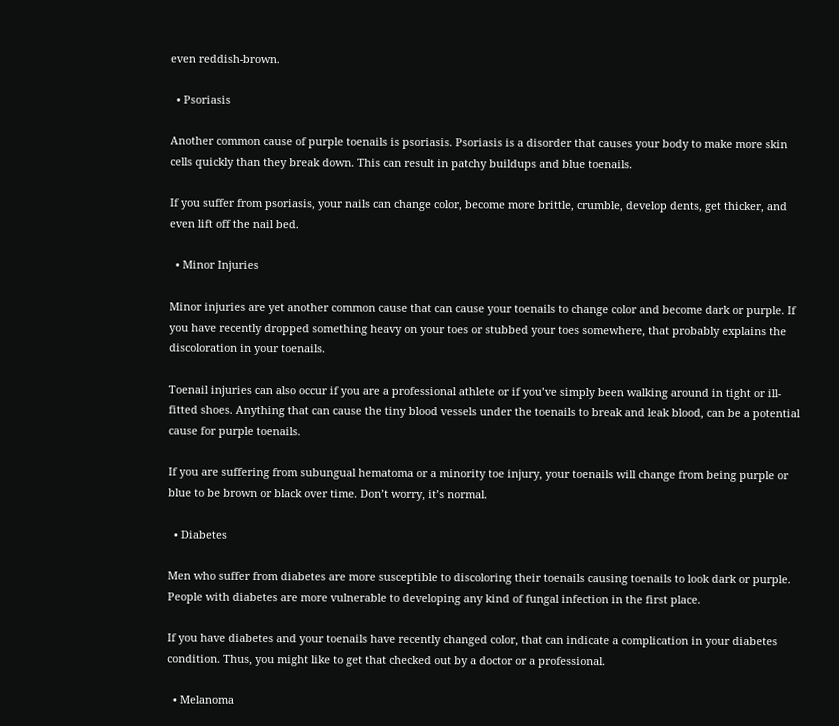even reddish-brown.

  • Psoriasis

Another common cause of purple toenails is psoriasis. Psoriasis is a disorder that causes your body to make more skin cells quickly than they break down. This can result in patchy buildups and blue toenails.

If you suffer from psoriasis, your nails can change color, become more brittle, crumble, develop dents, get thicker, and even lift off the nail bed.

  • Minor Injuries

Minor injuries are yet another common cause that can cause your toenails to change color and become dark or purple. If you have recently dropped something heavy on your toes or stubbed your toes somewhere, that probably explains the discoloration in your toenails.

Toenail injuries can also occur if you are a professional athlete or if you’ve simply been walking around in tight or ill-fitted shoes. Anything that can cause the tiny blood vessels under the toenails to break and leak blood, can be a potential cause for purple toenails.

If you are suffering from subungual hematoma or a minority toe injury, your toenails will change from being purple or blue to be brown or black over time. Don’t worry, it’s normal.

  • Diabetes

Men who suffer from diabetes are more susceptible to discoloring their toenails causing toenails to look dark or purple. People with diabetes are more vulnerable to developing any kind of fungal infection in the first place.

If you have diabetes and your toenails have recently changed color, that can indicate a complication in your diabetes condition. Thus, you might like to get that checked out by a doctor or a professional.

  • Melanoma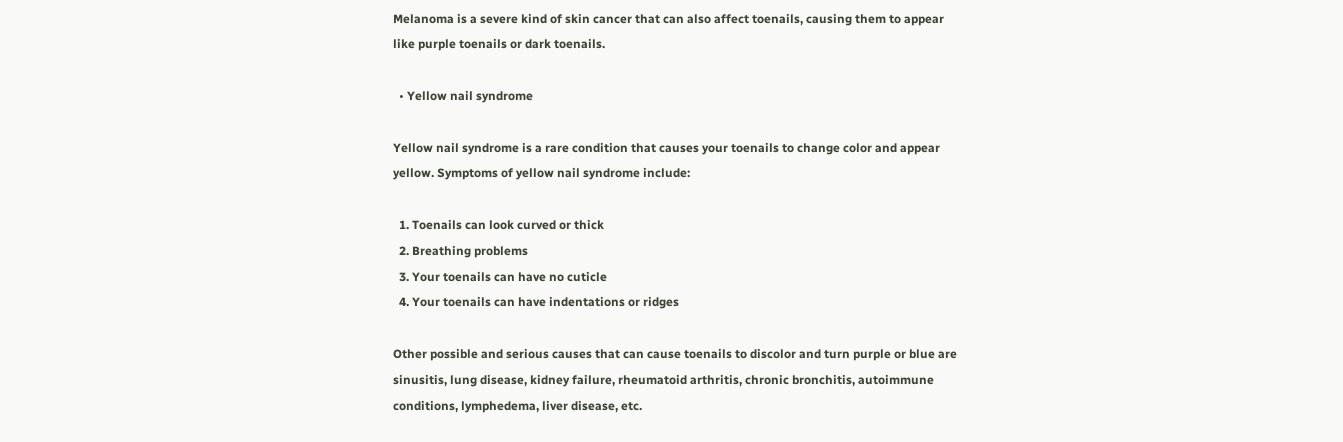Melanoma is a severe kind of skin cancer that can also affect toenails, causing them to appear like purple toenails or dark toenails.

  • Yellow nail syndrome

Yellow nail syndrome is a rare condition that causes your toenails to change color and appear yellow. Symptoms of yellow nail syndrome include:

  1. Toenails can look curved or thick
  2. Breathing problems
  3. Your toenails can have no cuticle
  4. Your toenails can have indentations or ridges

Other possible and serious causes that can cause toenails to discolor and turn purple or blue are sinusitis, lung disease, kidney failure, rheumatoid arthritis, chronic bronchitis, autoimmune conditions, lymphedema, liver disease, etc.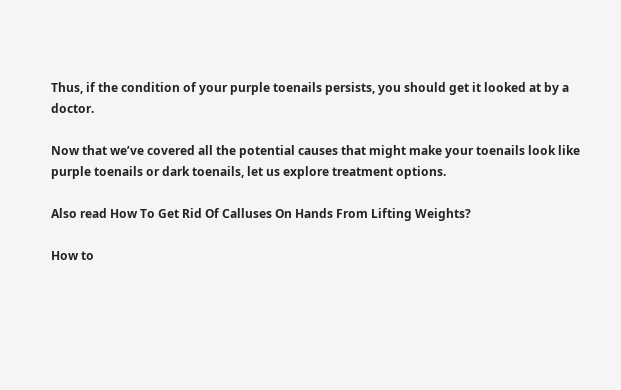Thus, if the condition of your purple toenails persists, you should get it looked at by a doctor.

Now that we’ve covered all the potential causes that might make your toenails look like purple toenails or dark toenails, let us explore treatment options.

Also read How To Get Rid Of Calluses On Hands From Lifting Weights?

How to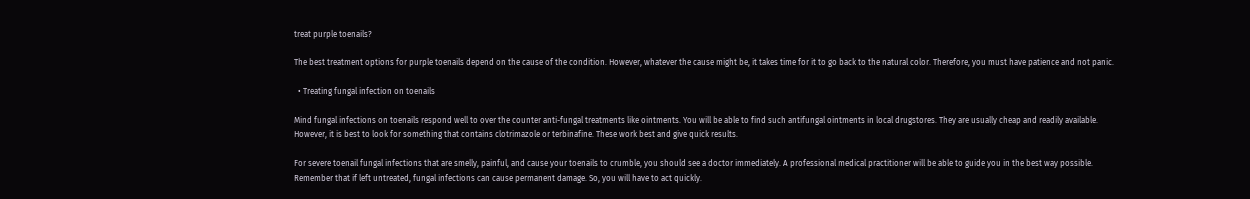treat purple toenails?

The best treatment options for purple toenails depend on the cause of the condition. However, whatever the cause might be, it takes time for it to go back to the natural color. Therefore, you must have patience and not panic.

  • Treating fungal infection on toenails

Mind fungal infections on toenails respond well to over the counter anti-fungal treatments like ointments. You will be able to find such antifungal ointments in local drugstores. They are usually cheap and readily available. However, it is best to look for something that contains clotrimazole or terbinafine. These work best and give quick results.

For severe toenail fungal infections that are smelly, painful, and cause your toenails to crumble, you should see a doctor immediately. A professional medical practitioner will be able to guide you in the best way possible. Remember that if left untreated, fungal infections can cause permanent damage. So, you will have to act quickly.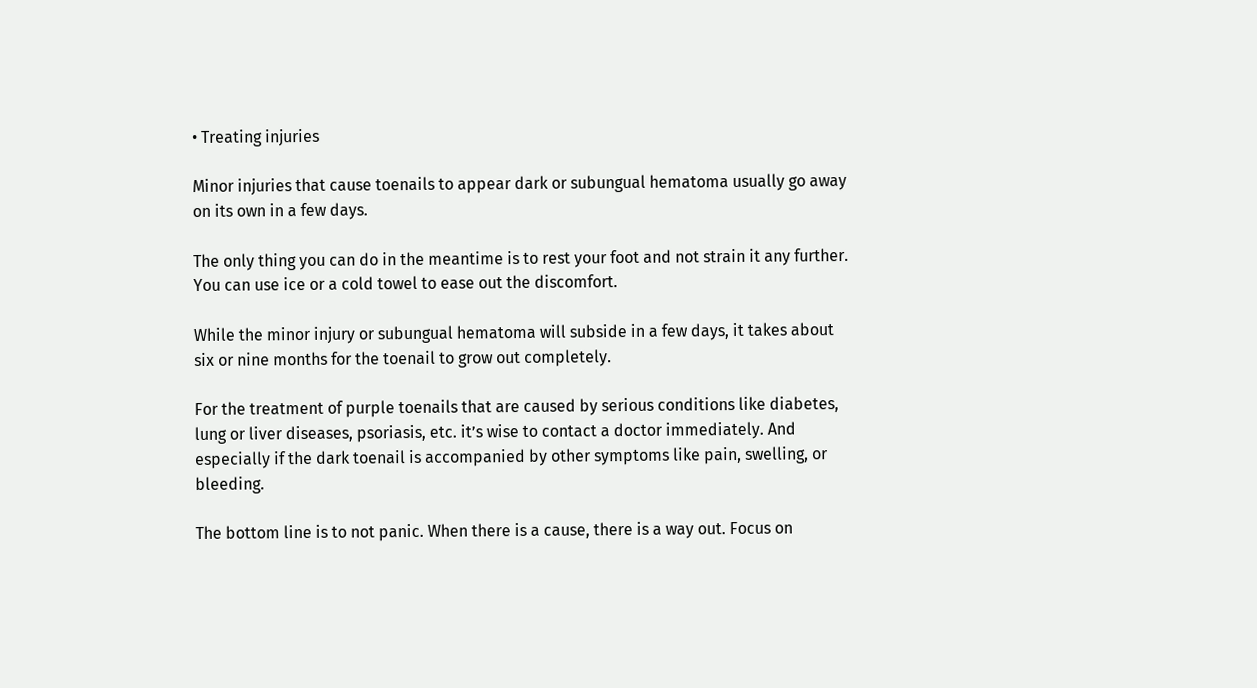• Treating injuries

Minor injuries that cause toenails to appear dark or subungual hematoma usually go away on its own in a few days.

The only thing you can do in the meantime is to rest your foot and not strain it any further. You can use ice or a cold towel to ease out the discomfort.

While the minor injury or subungual hematoma will subside in a few days, it takes about six or nine months for the toenail to grow out completely.

For the treatment of purple toenails that are caused by serious conditions like diabetes, lung or liver diseases, psoriasis, etc. it’s wise to contact a doctor immediately. And especially if the dark toenail is accompanied by other symptoms like pain, swelling, or bleeding.

The bottom line is to not panic. When there is a cause, there is a way out. Focus on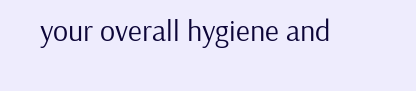your overall hygiene and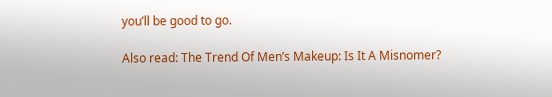you’ll be good to go.

Also read: The Trend Of Men’s Makeup: Is It A Misnomer?